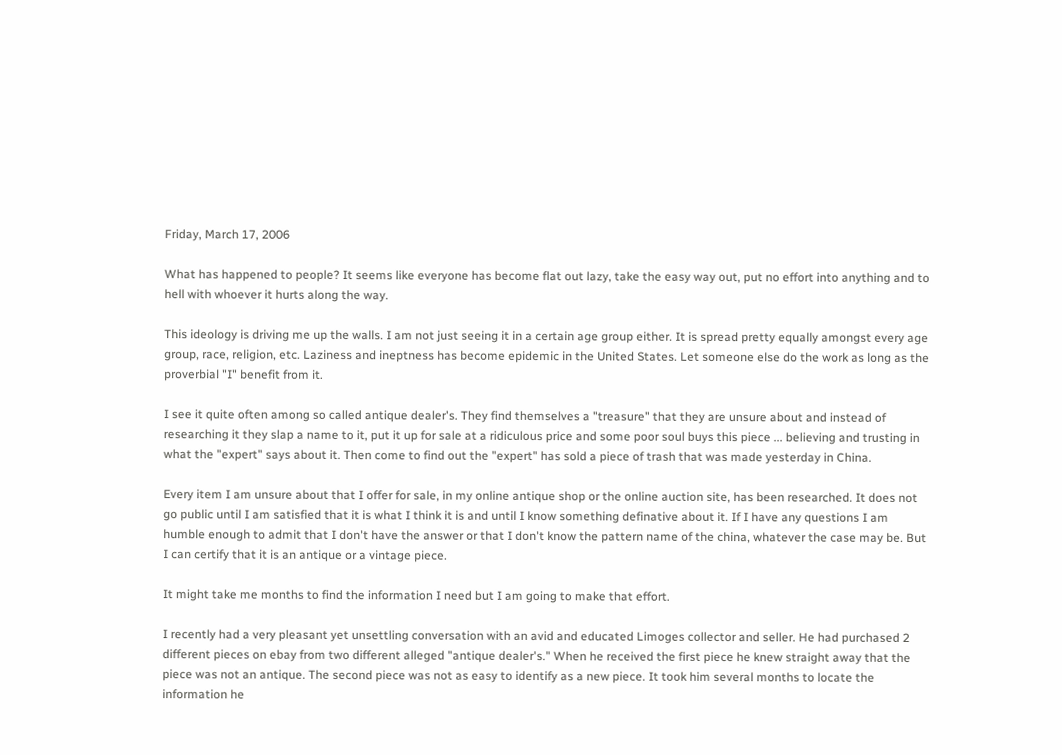Friday, March 17, 2006

What has happened to people? It seems like everyone has become flat out lazy, take the easy way out, put no effort into anything and to hell with whoever it hurts along the way.

This ideology is driving me up the walls. I am not just seeing it in a certain age group either. It is spread pretty equally amongst every age group, race, religion, etc. Laziness and ineptness has become epidemic in the United States. Let someone else do the work as long as the proverbial "I" benefit from it.

I see it quite often among so called antique dealer's. They find themselves a "treasure" that they are unsure about and instead of researching it they slap a name to it, put it up for sale at a ridiculous price and some poor soul buys this piece ... believing and trusting in what the "expert" says about it. Then come to find out the "expert" has sold a piece of trash that was made yesterday in China.

Every item I am unsure about that I offer for sale, in my online antique shop or the online auction site, has been researched. It does not go public until I am satisfied that it is what I think it is and until I know something definative about it. If I have any questions I am humble enough to admit that I don't have the answer or that I don't know the pattern name of the china, whatever the case may be. But I can certify that it is an antique or a vintage piece.

It might take me months to find the information I need but I am going to make that effort.

I recently had a very pleasant yet unsettling conversation with an avid and educated Limoges collector and seller. He had purchased 2 different pieces on ebay from two different alleged "antique dealer's." When he received the first piece he knew straight away that the piece was not an antique. The second piece was not as easy to identify as a new piece. It took him several months to locate the information he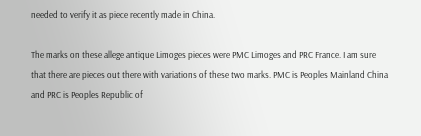needed to verify it as piece recently made in China.

The marks on these allege antique Limoges pieces were PMC Limoges and PRC France. I am sure that there are pieces out there with variations of these two marks. PMC is Peoples Mainland China and PRC is Peoples Republic of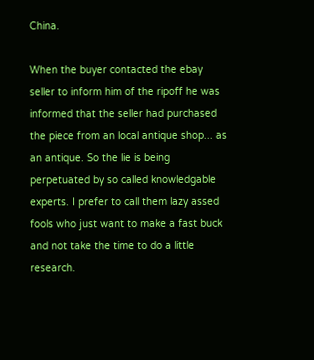China.

When the buyer contacted the ebay seller to inform him of the ripoff he was informed that the seller had purchased the piece from an local antique shop... as an antique. So the lie is being perpetuated by so called knowledgable experts. I prefer to call them lazy assed fools who just want to make a fast buck and not take the time to do a little research.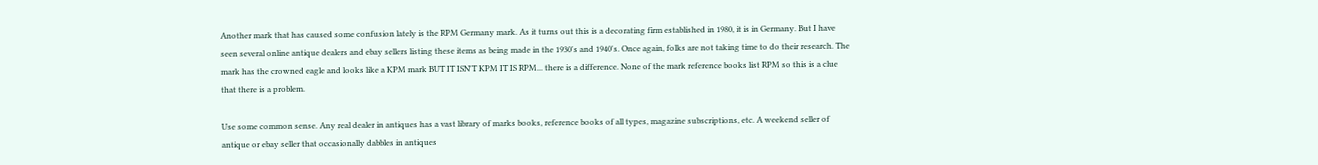Another mark that has caused some confusion lately is the RPM Germany mark. As it turns out this is a decorating firm established in 1980, it is in Germany. But I have seen several online antique dealers and ebay sellers listing these items as being made in the 1930's and 1940's. Once again, folks are not taking time to do their research. The mark has the crowned eagle and looks like a KPM mark BUT IT ISN'T KPM IT IS RPM... there is a difference. None of the mark reference books list RPM so this is a clue that there is a problem.

Use some common sense. Any real dealer in antiques has a vast library of marks books, reference books of all types, magazine subscriptions, etc. A weekend seller of antique or ebay seller that occasionally dabbles in antiques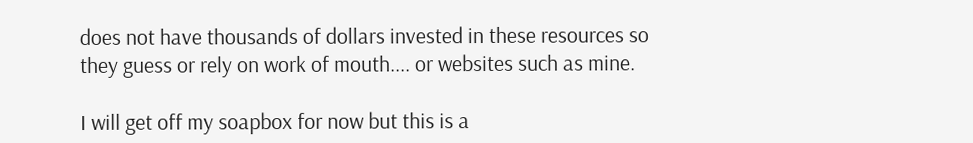does not have thousands of dollars invested in these resources so they guess or rely on work of mouth.... or websites such as mine.

I will get off my soapbox for now but this is a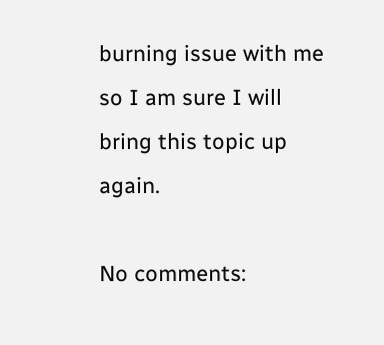burning issue with me so I am sure I will bring this topic up again.

No comments: